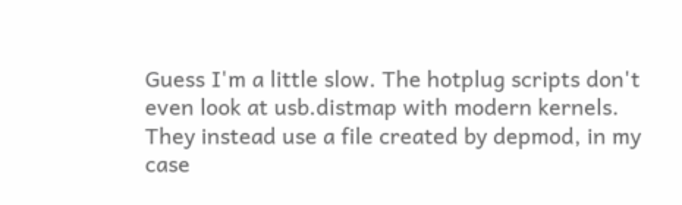Guess I'm a little slow. The hotplug scripts don't even look at usb.distmap with modern kernels. They instead use a file created by depmod, in my case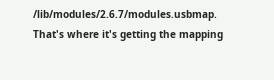/lib/modules/2.6.7/modules.usbmap. That's where it's getting the mapping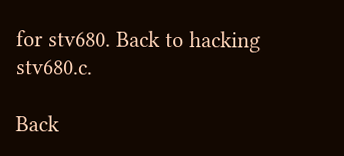for stv680. Back to hacking stv680.c.

Back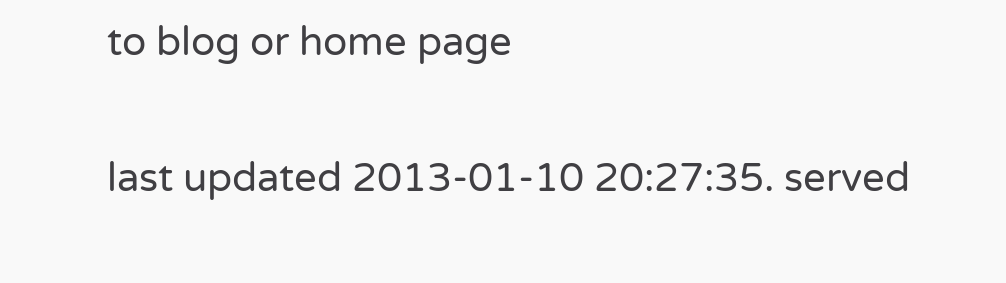to blog or home page

last updated 2013-01-10 20:27:35. served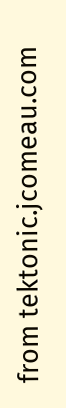from tektonic.jcomeau.com